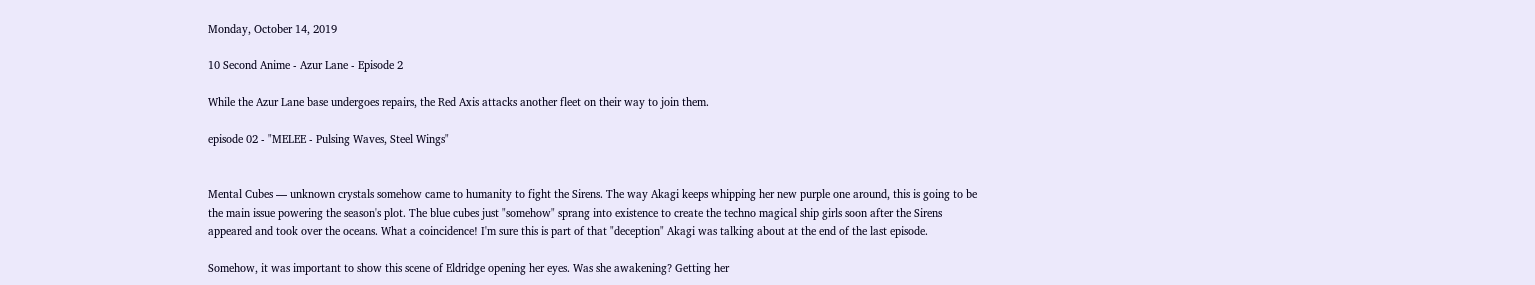Monday, October 14, 2019

10 Second Anime - Azur Lane - Episode 2

While the Azur Lane base undergoes repairs, the Red Axis attacks another fleet on their way to join them.

episode 02 - "MELEE - Pulsing Waves, Steel Wings"


Mental Cubes — unknown crystals somehow came to humanity to fight the Sirens. The way Akagi keeps whipping her new purple one around, this is going to be the main issue powering the season's plot. The blue cubes just "somehow" sprang into existence to create the techno magical ship girls soon after the Sirens appeared and took over the oceans. What a coincidence! I'm sure this is part of that "deception" Akagi was talking about at the end of the last episode.

Somehow, it was important to show this scene of Eldridge opening her eyes. Was she awakening? Getting her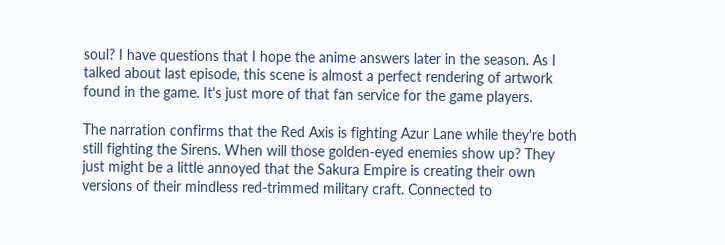soul? I have questions that I hope the anime answers later in the season. As I talked about last episode, this scene is almost a perfect rendering of artwork found in the game. It's just more of that fan service for the game players.

The narration confirms that the Red Axis is fighting Azur Lane while they're both still fighting the Sirens. When will those golden-eyed enemies show up? They just might be a little annoyed that the Sakura Empire is creating their own versions of their mindless red-trimmed military craft. Connected to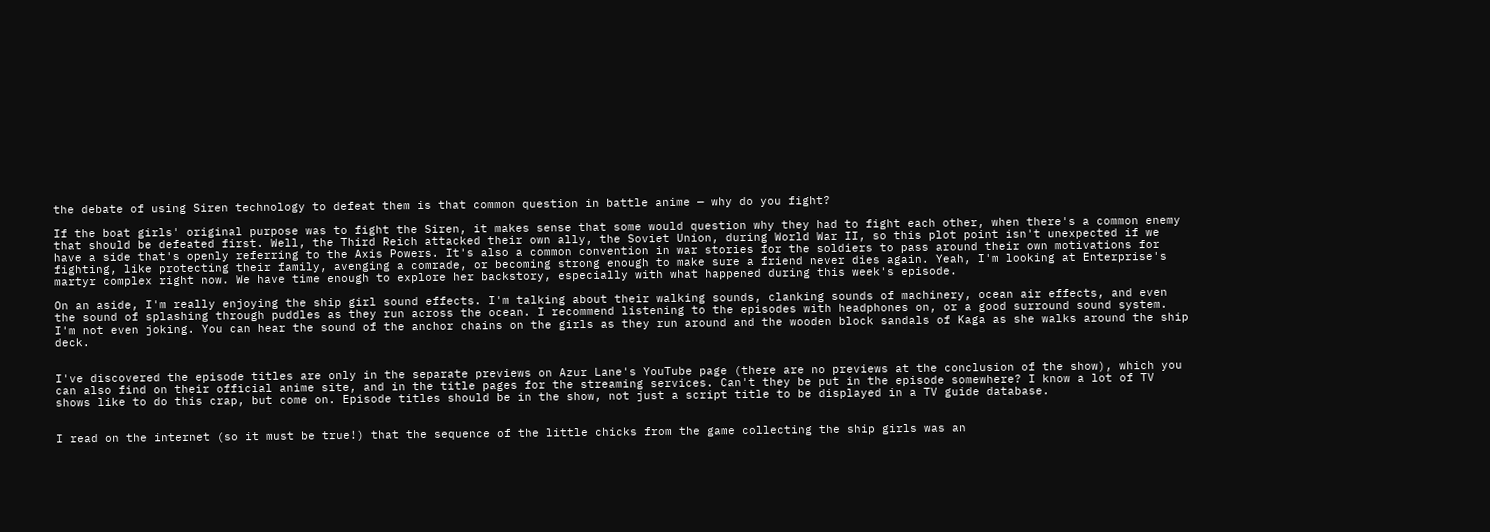the debate of using Siren technology to defeat them is that common question in battle anime — why do you fight?

If the boat girls' original purpose was to fight the Siren, it makes sense that some would question why they had to fight each other, when there's a common enemy that should be defeated first. Well, the Third Reich attacked their own ally, the Soviet Union, during World War II, so this plot point isn't unexpected if we have a side that's openly referring to the Axis Powers. It's also a common convention in war stories for the soldiers to pass around their own motivations for fighting, like protecting their family, avenging a comrade, or becoming strong enough to make sure a friend never dies again. Yeah, I'm looking at Enterprise's martyr complex right now. We have time enough to explore her backstory, especially with what happened during this week's episode.

On an aside, I'm really enjoying the ship girl sound effects. I'm talking about their walking sounds, clanking sounds of machinery, ocean air effects, and even the sound of splashing through puddles as they run across the ocean. I recommend listening to the episodes with headphones on, or a good surround sound system. I'm not even joking. You can hear the sound of the anchor chains on the girls as they run around and the wooden block sandals of Kaga as she walks around the ship deck.


I've discovered the episode titles are only in the separate previews on Azur Lane's YouTube page (there are no previews at the conclusion of the show), which you can also find on their official anime site, and in the title pages for the streaming services. Can't they be put in the episode somewhere? I know a lot of TV shows like to do this crap, but come on. Episode titles should be in the show, not just a script title to be displayed in a TV guide database.


I read on the internet (so it must be true!) that the sequence of the little chicks from the game collecting the ship girls was an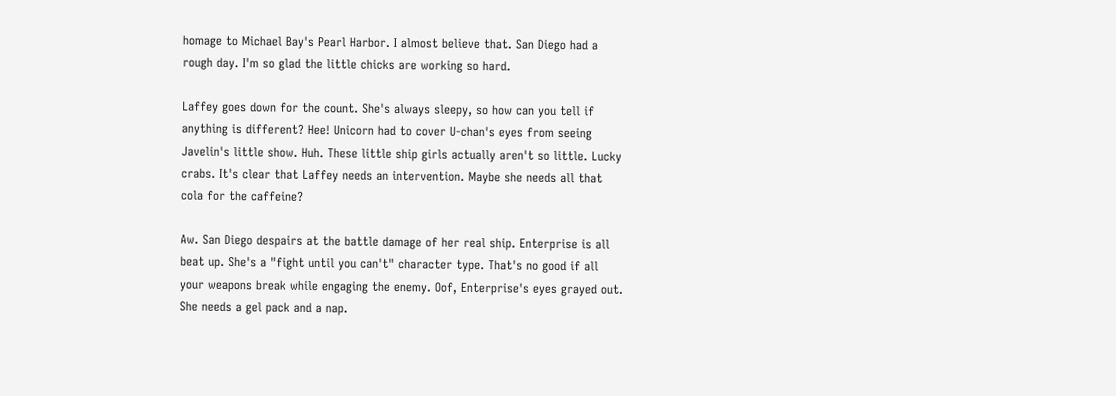homage to Michael Bay's Pearl Harbor. I almost believe that. San Diego had a rough day. I'm so glad the little chicks are working so hard.

Laffey goes down for the count. She's always sleepy, so how can you tell if anything is different? Hee! Unicorn had to cover U-chan's eyes from seeing Javelin's little show. Huh. These little ship girls actually aren't so little. Lucky crabs. It's clear that Laffey needs an intervention. Maybe she needs all that cola for the caffeine?

Aw. San Diego despairs at the battle damage of her real ship. Enterprise is all beat up. She's a "fight until you can't" character type. That's no good if all your weapons break while engaging the enemy. Oof, Enterprise's eyes grayed out. She needs a gel pack and a nap.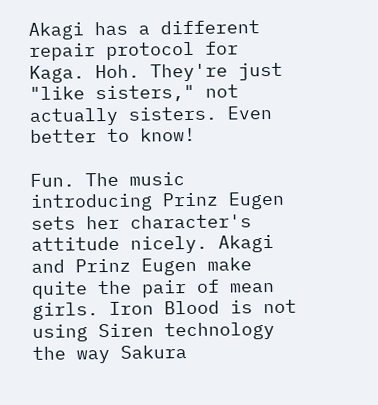Akagi has a different repair protocol for Kaga. Hoh. They're just "like sisters," not actually sisters. Even better to know!

Fun. The music introducing Prinz Eugen sets her character's attitude nicely. Akagi and Prinz Eugen make quite the pair of mean girls. Iron Blood is not using Siren technology the way Sakura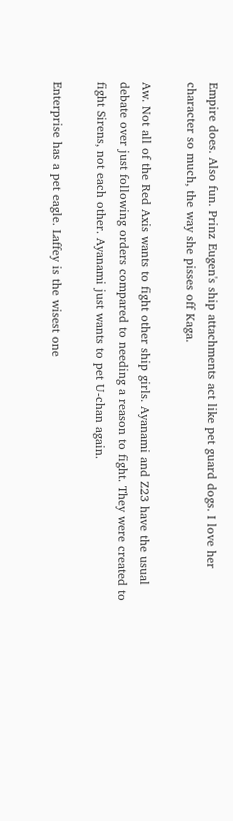Empire does. Also fun. Prinz Eugen's ship attachments act like pet guard dogs. I love her character so much, the way she pisses off Kaga.

Aw. Not all of the Red Axis wants to fight other ship girls. Ayanami and Z23 have the usual debate over just following orders compared to needing a reason to fight. They were created to fight Sirens, not each other. Ayanami just wants to pet U-chan again.

Enterprise has a pet eagle. Laffey is the wisest one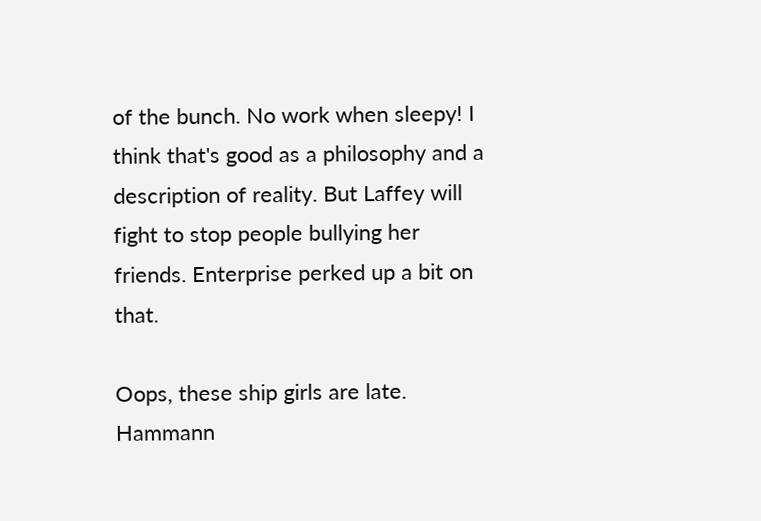of the bunch. No work when sleepy! I think that's good as a philosophy and a description of reality. But Laffey will fight to stop people bullying her friends. Enterprise perked up a bit on that.

Oops, these ship girls are late. Hammann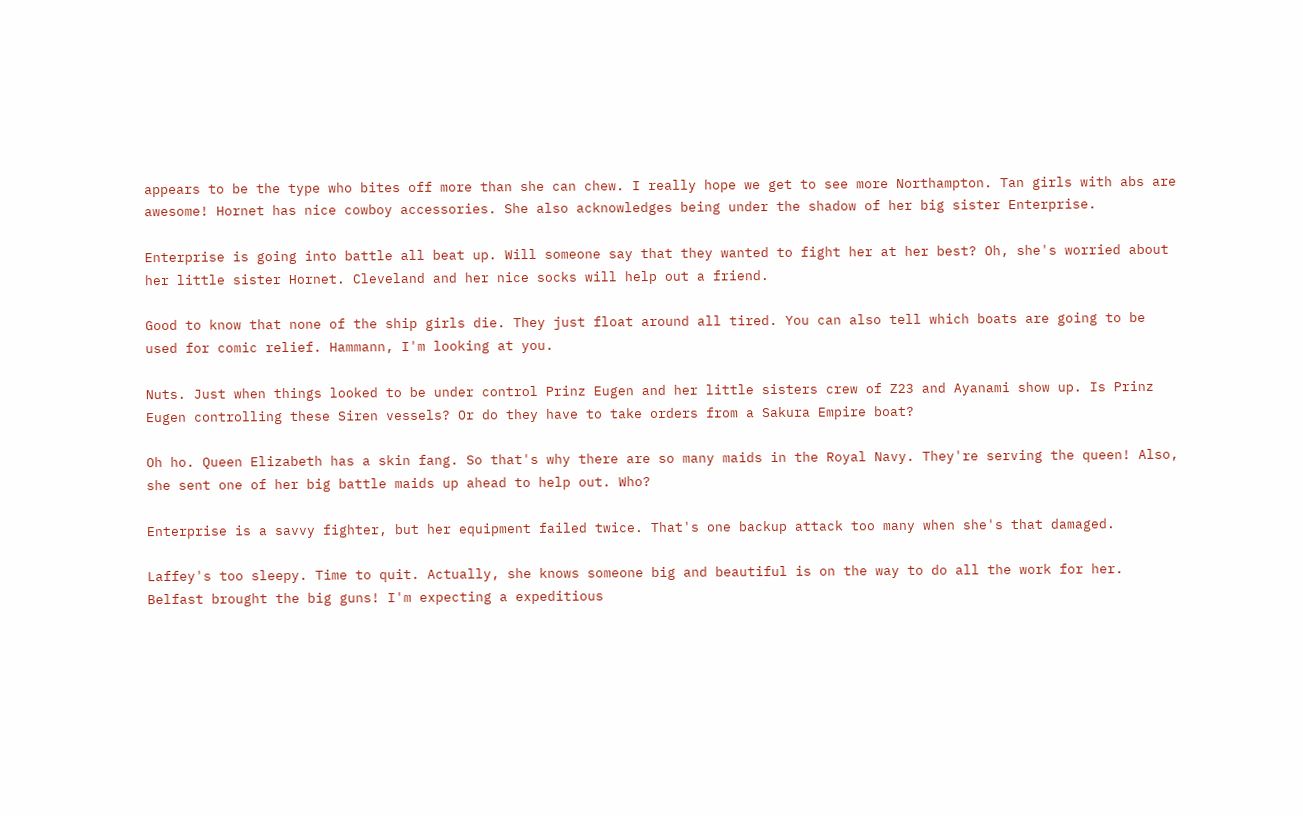appears to be the type who bites off more than she can chew. I really hope we get to see more Northampton. Tan girls with abs are awesome! Hornet has nice cowboy accessories. She also acknowledges being under the shadow of her big sister Enterprise.

Enterprise is going into battle all beat up. Will someone say that they wanted to fight her at her best? Oh, she's worried about her little sister Hornet. Cleveland and her nice socks will help out a friend.

Good to know that none of the ship girls die. They just float around all tired. You can also tell which boats are going to be used for comic relief. Hammann, I'm looking at you.

Nuts. Just when things looked to be under control Prinz Eugen and her little sisters crew of Z23 and Ayanami show up. Is Prinz Eugen controlling these Siren vessels? Or do they have to take orders from a Sakura Empire boat?

Oh ho. Queen Elizabeth has a skin fang. So that's why there are so many maids in the Royal Navy. They're serving the queen! Also, she sent one of her big battle maids up ahead to help out. Who?

Enterprise is a savvy fighter, but her equipment failed twice. That's one backup attack too many when she's that damaged.

Laffey's too sleepy. Time to quit. Actually, she knows someone big and beautiful is on the way to do all the work for her. Belfast brought the big guns! I'm expecting a expeditious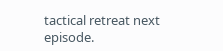tactical retreat next episode.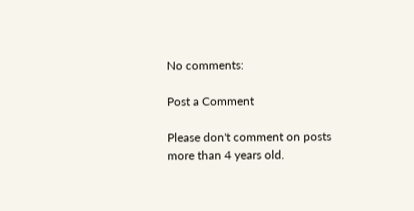No comments:

Post a Comment

Please don't comment on posts more than 4 years old.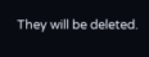They will be deleted.